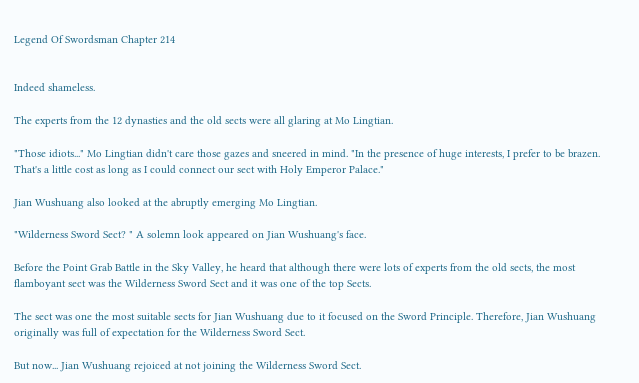Legend Of Swordsman Chapter 214


Indeed shameless.

The experts from the 12 dynasties and the old sects were all glaring at Mo Lingtian.

"Those idiots..." Mo Lingtian didn't care those gazes and sneered in mind. "In the presence of huge interests, I prefer to be brazen. That's a little cost as long as I could connect our sect with Holy Emperor Palace."

Jian Wushuang also looked at the abruptly emerging Mo Lingtian.

"Wilderness Sword Sect? " A solemn look appeared on Jian Wushuang's face.

Before the Point Grab Battle in the Sky Valley, he heard that although there were lots of experts from the old sects, the most flamboyant sect was the Wilderness Sword Sect and it was one of the top Sects.

The sect was one the most suitable sects for Jian Wushuang due to it focused on the Sword Principle. Therefore, Jian Wushuang originally was full of expectation for the Wilderness Sword Sect.

But now... Jian Wushuang rejoiced at not joining the Wilderness Sword Sect.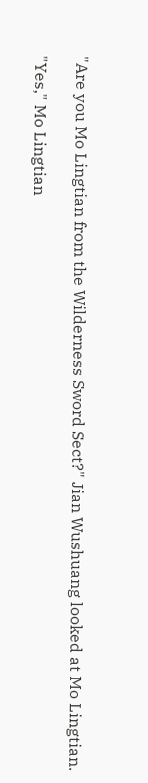"Are you Mo Lingtian from the Wilderness Sword Sect?" Jian Wushuang looked at Mo Lingtian.

"Yes," Mo Lingtian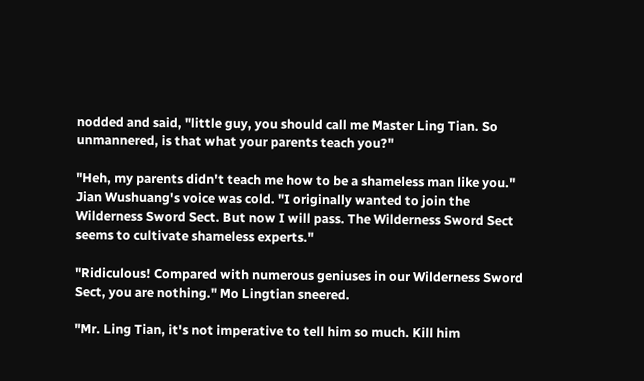nodded and said, "little guy, you should call me Master Ling Tian. So unmannered, is that what your parents teach you?"

"Heh, my parents didn't teach me how to be a shameless man like you." Jian Wushuang's voice was cold. "I originally wanted to join the Wilderness Sword Sect. But now I will pass. The Wilderness Sword Sect seems to cultivate shameless experts."

"Ridiculous! Compared with numerous geniuses in our Wilderness Sword Sect, you are nothing." Mo Lingtian sneered.

"Mr. Ling Tian, it's not imperative to tell him so much. Kill him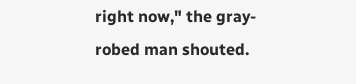right now," the gray-robed man shouted.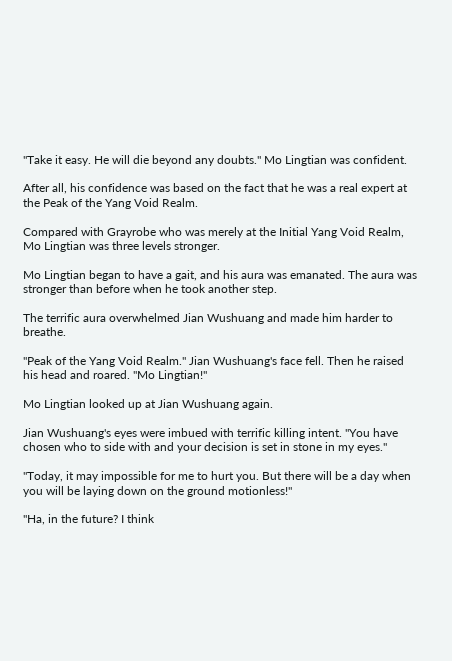"Take it easy. He will die beyond any doubts." Mo Lingtian was confident.

After all, his confidence was based on the fact that he was a real expert at the Peak of the Yang Void Realm.

Compared with Grayrobe who was merely at the Initial Yang Void Realm, Mo Lingtian was three levels stronger.

Mo Lingtian began to have a gait, and his aura was emanated. The aura was stronger than before when he took another step.

The terrific aura overwhelmed Jian Wushuang and made him harder to breathe.

"Peak of the Yang Void Realm." Jian Wushuang's face fell. Then he raised his head and roared. "Mo Lingtian!"

Mo Lingtian looked up at Jian Wushuang again.

Jian Wushuang's eyes were imbued with terrific killing intent. "You have chosen who to side with and your decision is set in stone in my eyes."

"Today, it may impossible for me to hurt you. But there will be a day when you will be laying down on the ground motionless!"

"Ha, in the future? I think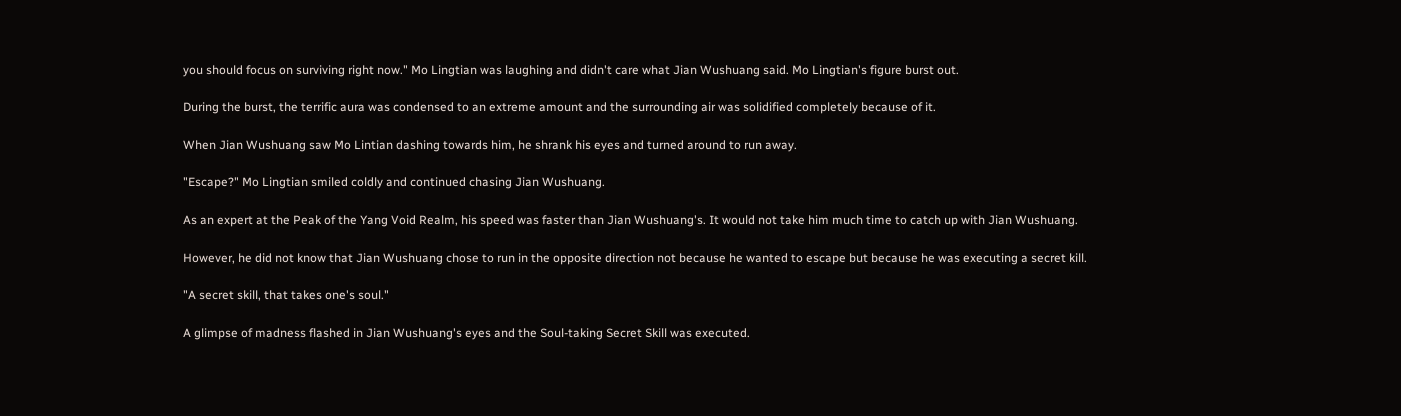you should focus on surviving right now." Mo Lingtian was laughing and didn't care what Jian Wushuang said. Mo Lingtian's figure burst out.

During the burst, the terrific aura was condensed to an extreme amount and the surrounding air was solidified completely because of it.

When Jian Wushuang saw Mo Lintian dashing towards him, he shrank his eyes and turned around to run away.

"Escape?" Mo Lingtian smiled coldly and continued chasing Jian Wushuang.

As an expert at the Peak of the Yang Void Realm, his speed was faster than Jian Wushuang's. It would not take him much time to catch up with Jian Wushuang.

However, he did not know that Jian Wushuang chose to run in the opposite direction not because he wanted to escape but because he was executing a secret kill.

"A secret skill, that takes one's soul."

A glimpse of madness flashed in Jian Wushuang's eyes and the Soul-taking Secret Skill was executed.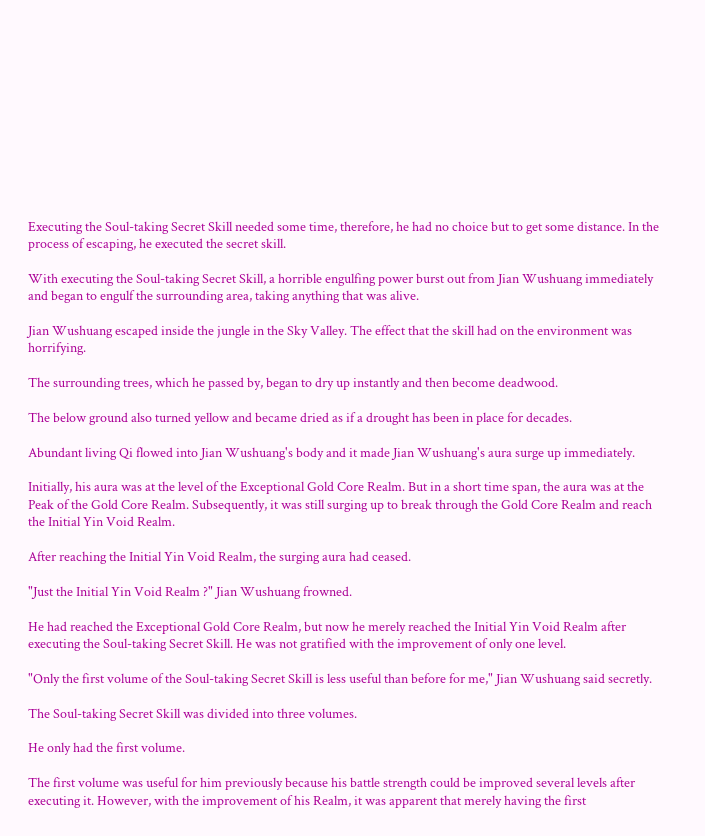Executing the Soul-taking Secret Skill needed some time, therefore, he had no choice but to get some distance. In the process of escaping, he executed the secret skill.

With executing the Soul-taking Secret Skill, a horrible engulfing power burst out from Jian Wushuang immediately and began to engulf the surrounding area, taking anything that was alive.

Jian Wushuang escaped inside the jungle in the Sky Valley. The effect that the skill had on the environment was horrifying.

The surrounding trees, which he passed by, began to dry up instantly and then become deadwood.

The below ground also turned yellow and became dried as if a drought has been in place for decades.

Abundant living Qi flowed into Jian Wushuang's body and it made Jian Wushuang's aura surge up immediately.

Initially, his aura was at the level of the Exceptional Gold Core Realm. But in a short time span, the aura was at the Peak of the Gold Core Realm. Subsequently, it was still surging up to break through the Gold Core Realm and reach the Initial Yin Void Realm.

After reaching the Initial Yin Void Realm, the surging aura had ceased.

"Just the Initial Yin Void Realm ?" Jian Wushuang frowned.

He had reached the Exceptional Gold Core Realm, but now he merely reached the Initial Yin Void Realm after executing the Soul-taking Secret Skill. He was not gratified with the improvement of only one level.

"Only the first volume of the Soul-taking Secret Skill is less useful than before for me," Jian Wushuang said secretly.

The Soul-taking Secret Skill was divided into three volumes.

He only had the first volume.

The first volume was useful for him previously because his battle strength could be improved several levels after executing it. However, with the improvement of his Realm, it was apparent that merely having the first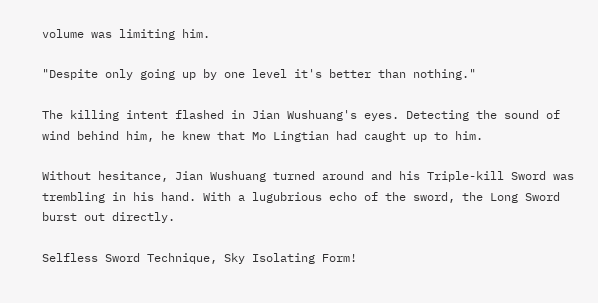volume was limiting him.

"Despite only going up by one level it's better than nothing."

The killing intent flashed in Jian Wushuang's eyes. Detecting the sound of wind behind him, he knew that Mo Lingtian had caught up to him.

Without hesitance, Jian Wushuang turned around and his Triple-kill Sword was trembling in his hand. With a lugubrious echo of the sword, the Long Sword burst out directly.

Selfless Sword Technique, Sky Isolating Form!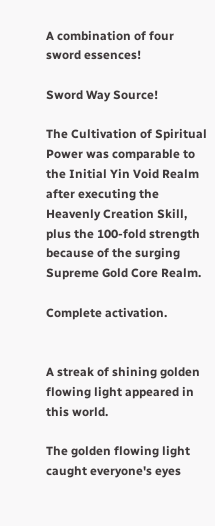A combination of four sword essences!

Sword Way Source!

The Cultivation of Spiritual Power was comparable to the Initial Yin Void Realm after executing the Heavenly Creation Skill, plus the 100-fold strength because of the surging Supreme Gold Core Realm.

Complete activation.


A streak of shining golden flowing light appeared in this world.

The golden flowing light caught everyone's eyes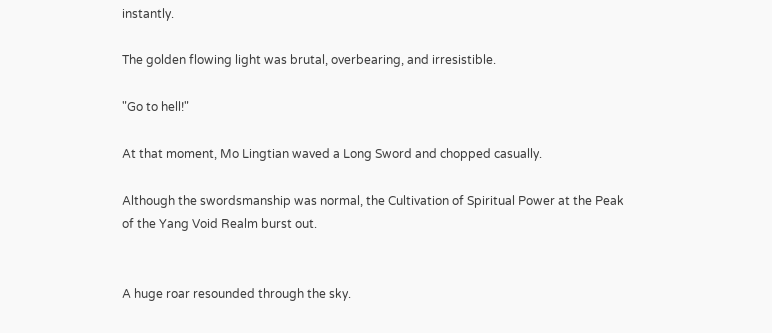instantly.

The golden flowing light was brutal, overbearing, and irresistible.

"Go to hell!"

At that moment, Mo Lingtian waved a Long Sword and chopped casually.

Although the swordsmanship was normal, the Cultivation of Spiritual Power at the Peak of the Yang Void Realm burst out.


A huge roar resounded through the sky.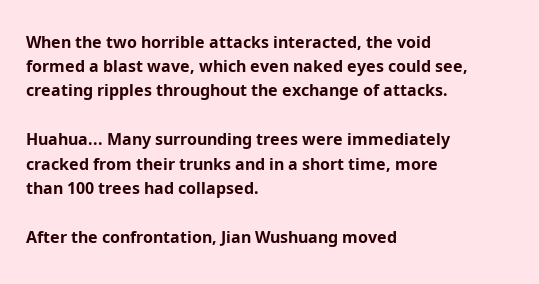When the two horrible attacks interacted, the void formed a blast wave, which even naked eyes could see, creating ripples throughout the exchange of attacks.

Huahua... Many surrounding trees were immediately cracked from their trunks and in a short time, more than 100 trees had collapsed.

After the confrontation, Jian Wushuang moved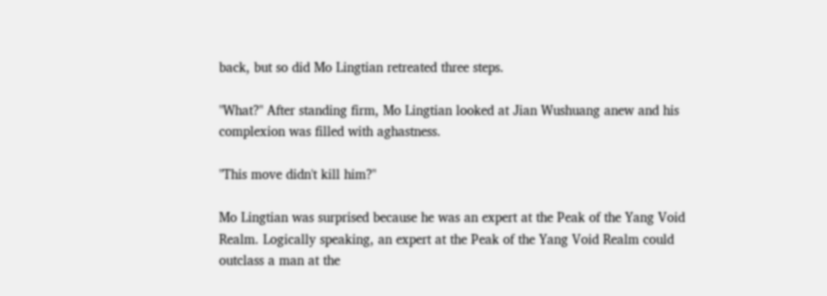back, but so did Mo Lingtian retreated three steps.

"What?" After standing firm, Mo Lingtian looked at Jian Wushuang anew and his complexion was filled with aghastness.

"This move didn't kill him?"

Mo Lingtian was surprised because he was an expert at the Peak of the Yang Void Realm. Logically speaking, an expert at the Peak of the Yang Void Realm could outclass a man at the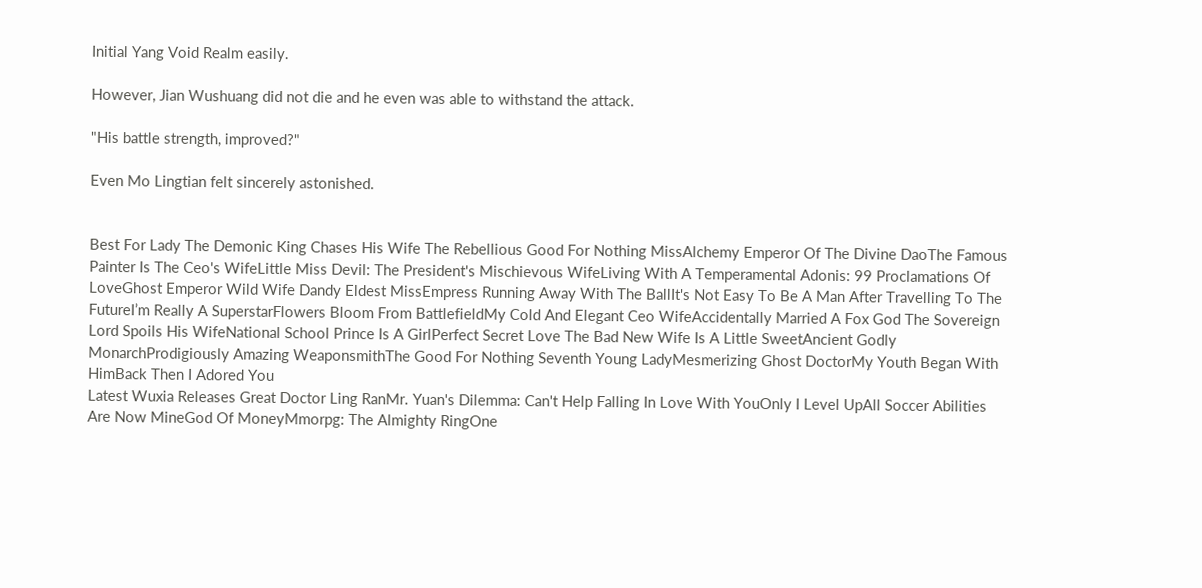Initial Yang Void Realm easily.

However, Jian Wushuang did not die and he even was able to withstand the attack.

"His battle strength, improved?"

Even Mo Lingtian felt sincerely astonished.


Best For Lady The Demonic King Chases His Wife The Rebellious Good For Nothing MissAlchemy Emperor Of The Divine DaoThe Famous Painter Is The Ceo's WifeLittle Miss Devil: The President's Mischievous WifeLiving With A Temperamental Adonis: 99 Proclamations Of LoveGhost Emperor Wild Wife Dandy Eldest MissEmpress Running Away With The BallIt's Not Easy To Be A Man After Travelling To The FutureI’m Really A SuperstarFlowers Bloom From BattlefieldMy Cold And Elegant Ceo WifeAccidentally Married A Fox God The Sovereign Lord Spoils His WifeNational School Prince Is A GirlPerfect Secret Love The Bad New Wife Is A Little SweetAncient Godly MonarchProdigiously Amazing WeaponsmithThe Good For Nothing Seventh Young LadyMesmerizing Ghost DoctorMy Youth Began With HimBack Then I Adored You
Latest Wuxia Releases Great Doctor Ling RanMr. Yuan's Dilemma: Can't Help Falling In Love With YouOnly I Level UpAll Soccer Abilities Are Now MineGod Of MoneyMmorpg: The Almighty RingOne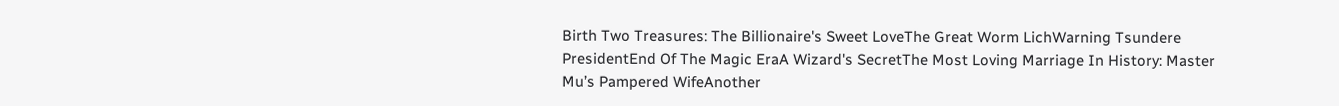Birth Two Treasures: The Billionaire's Sweet LoveThe Great Worm LichWarning Tsundere PresidentEnd Of The Magic EraA Wizard's SecretThe Most Loving Marriage In History: Master Mu’s Pampered WifeAnother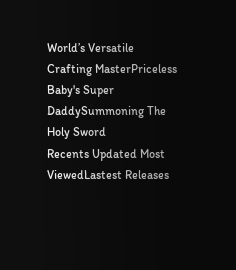World’s Versatile Crafting MasterPriceless Baby's Super DaddySummoning The Holy Sword
Recents Updated Most ViewedLastest Releases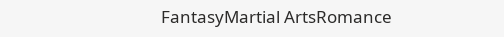FantasyMartial ArtsRomance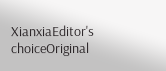XianxiaEditor's choiceOriginal